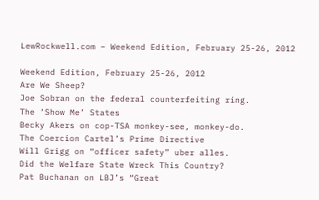LewRockwell.com – Weekend Edition, February 25-26, 2012

Weekend Edition, February 25-26, 2012
Are We Sheep?
Joe Sobran on the federal counterfeiting ring.
The ‘Show Me’ States
Becky Akers on cop-TSA monkey-see, monkey-do.
The Coercion Cartel’s Prime Directive
Will Grigg on “officer safety” uber alles.
Did the Welfare State Wreck This Country?
Pat Buchanan on LBJ’s “Great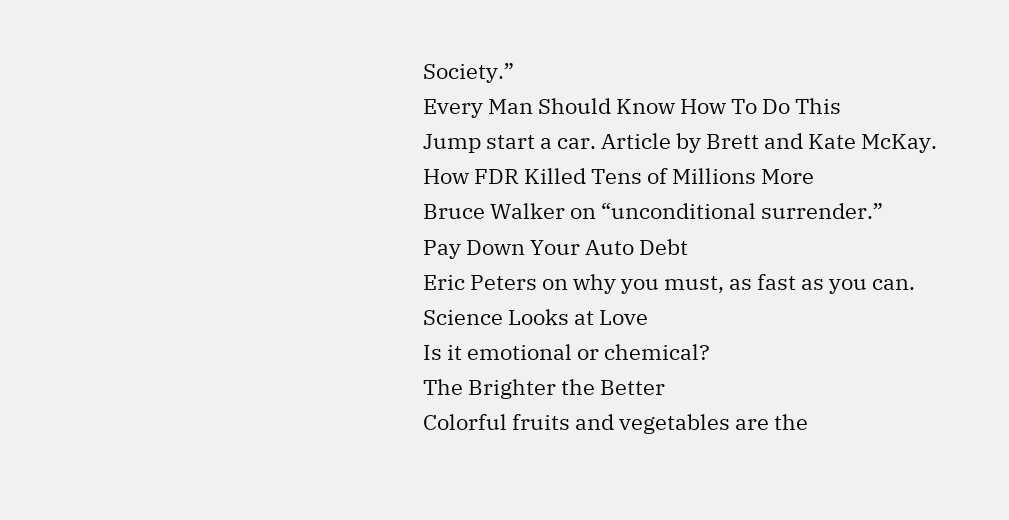Society.”
Every Man Should Know How To Do This
Jump start a car. Article by Brett and Kate McKay.
How FDR Killed Tens of Millions More
Bruce Walker on “unconditional surrender.”
Pay Down Your Auto Debt
Eric Peters on why you must, as fast as you can.
Science Looks at Love
Is it emotional or chemical?
The Brighter the Better
Colorful fruits and vegetables are the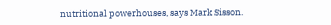nutritional powerhouses, says Mark Sisson.